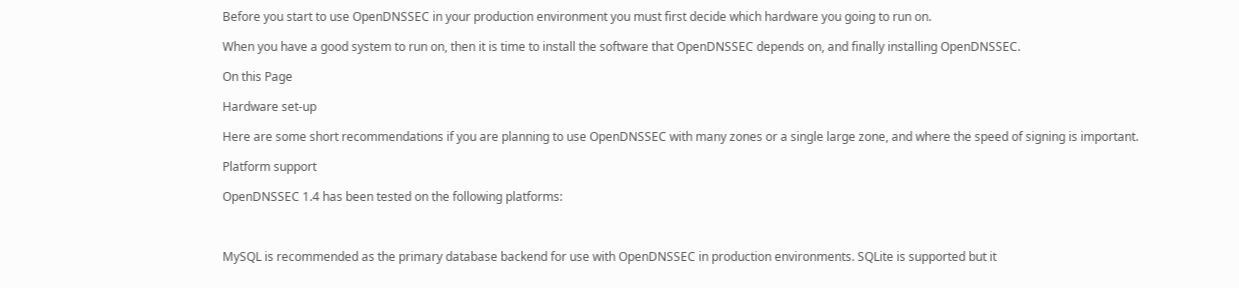Before you start to use OpenDNSSEC in your production environment you must first decide which hardware you going to run on.

When you have a good system to run on, then it is time to install the software that OpenDNSSEC depends on, and finally installing OpenDNSSEC.

On this Page

Hardware set-up

Here are some short recommendations if you are planning to use OpenDNSSEC with many zones or a single large zone, and where the speed of signing is important.

Platform support

OpenDNSSEC 1.4 has been tested on the following platforms:



MySQL is recommended as the primary database backend for use with OpenDNSSEC in production environments. SQLite is supported but it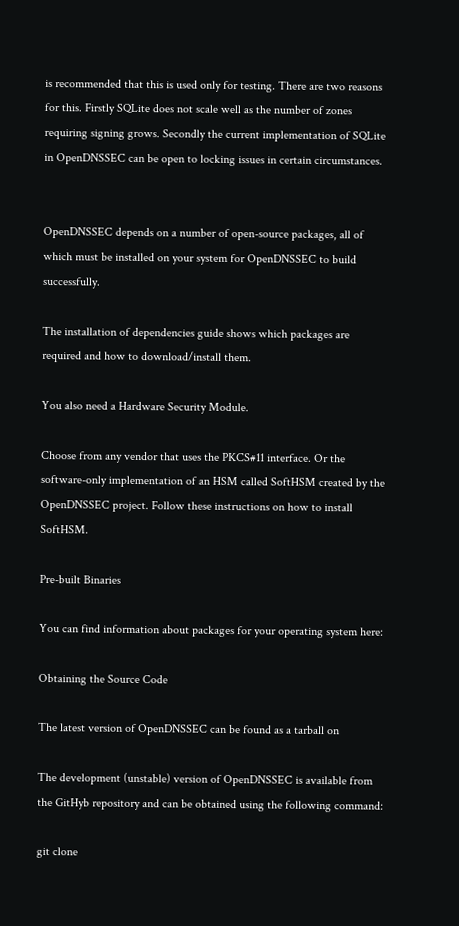is recommended that this is used only for testing. There are two reasons for this. Firstly SQLite does not scale well as the number of zones requiring signing grows. Secondly the current implementation of SQLite in OpenDNSSEC can be open to locking issues in certain circumstances.


OpenDNSSEC depends on a number of open-source packages, all of which must be installed on your system for OpenDNSSEC to build successfully.

The installation of dependencies guide shows which packages are required and how to download/install them.

You also need a Hardware Security Module.

Choose from any vendor that uses the PKCS#11 interface. Or the software-only implementation of an HSM called SoftHSM created by the OpenDNSSEC project. Follow these instructions on how to install SoftHSM.

Pre-built Binaries

You can find information about packages for your operating system here:

Obtaining the Source Code

The latest version of OpenDNSSEC can be found as a tarball on

The development (unstable) version of OpenDNSSEC is available from the GitHyb repository and can be obtained using the following command:

git clone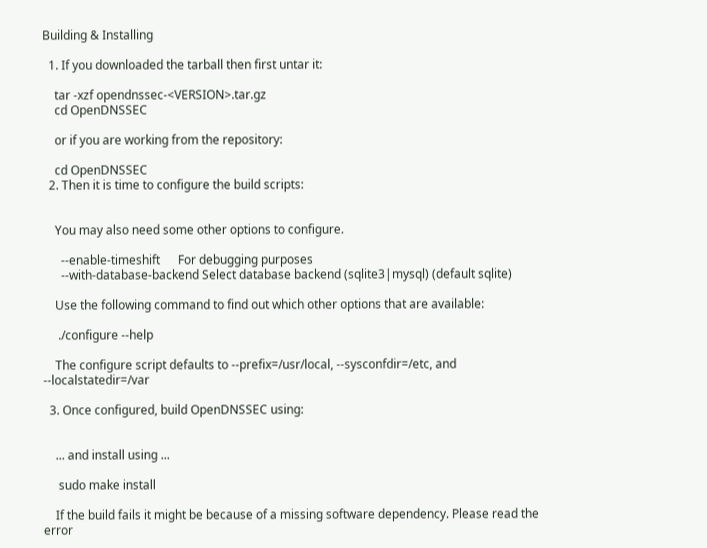Building & Installing

  1. If you downloaded the tarball then first untar it:

    tar -xzf opendnssec-<VERSION>.tar.gz
    cd OpenDNSSEC

    or if you are working from the repository:

    cd OpenDNSSEC
  2. Then it is time to configure the build scripts:


    You may also need some other options to configure.

      --enable-timeshift      For debugging purposes
      --with-database-backend Select database backend (sqlite3|mysql) (default sqlite)

    Use the following command to find out which other options that are available:

     ./configure --help

    The configure script defaults to --prefix=/usr/local, --sysconfdir=/etc, and --localstatedir=/var

  3. Once configured, build OpenDNSSEC using:


    ... and install using ...

     sudo make install

    If the build fails it might be because of a missing software dependency. Please read the error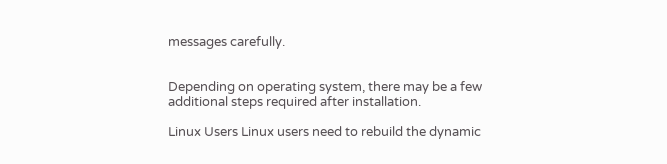messages carefully.


Depending on operating system, there may be a few additional steps required after installation.

Linux Users Linux users need to rebuild the dynamic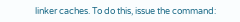linker caches. To do this, issue the command: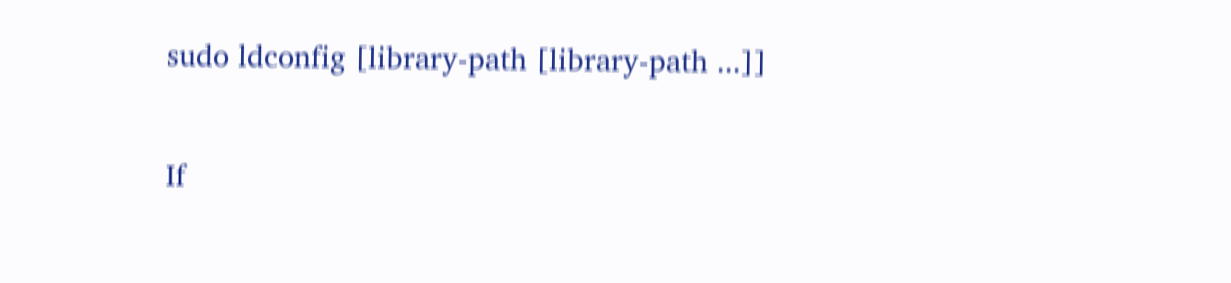sudo ldconfig [library-path [library-path ...]]

If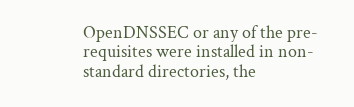OpenDNSSEC or any of the pre-requisites were installed in non-standard directories, the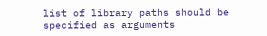list of library paths should be specified as arguments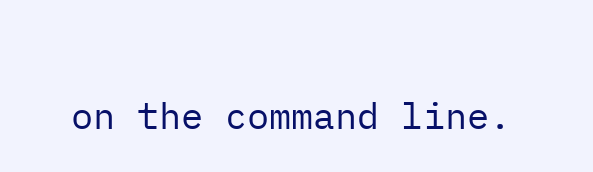on the command line.